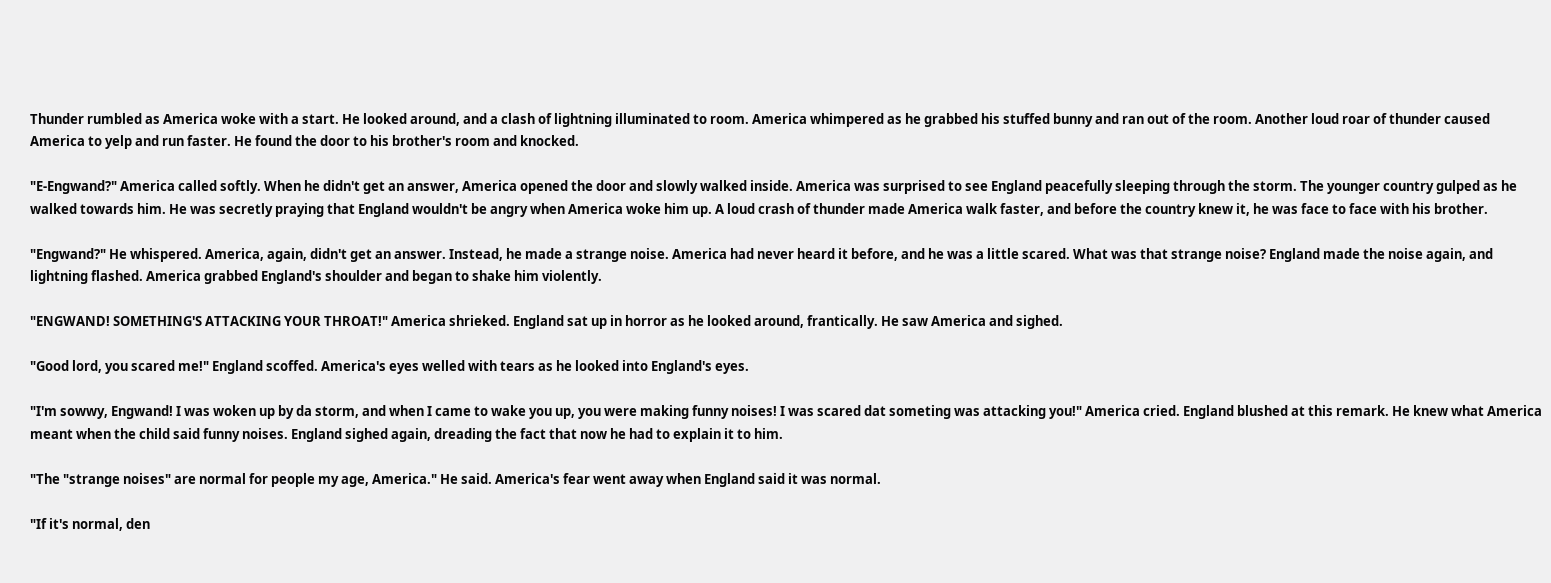Thunder rumbled as America woke with a start. He looked around, and a clash of lightning illuminated to room. America whimpered as he grabbed his stuffed bunny and ran out of the room. Another loud roar of thunder caused America to yelp and run faster. He found the door to his brother's room and knocked.

"E-Engwand?" America called softly. When he didn't get an answer, America opened the door and slowly walked inside. America was surprised to see England peacefully sleeping through the storm. The younger country gulped as he walked towards him. He was secretly praying that England wouldn't be angry when America woke him up. A loud crash of thunder made America walk faster, and before the country knew it, he was face to face with his brother.

"Engwand?" He whispered. America, again, didn't get an answer. Instead, he made a strange noise. America had never heard it before, and he was a little scared. What was that strange noise? England made the noise again, and lightning flashed. America grabbed England's shoulder and began to shake him violently.

"ENGWAND! SOMETHING'S ATTACKING YOUR THROAT!" America shrieked. England sat up in horror as he looked around, frantically. He saw America and sighed.

"Good lord, you scared me!" England scoffed. America's eyes welled with tears as he looked into England's eyes.

"I'm sowwy, Engwand! I was woken up by da storm, and when I came to wake you up, you were making funny noises! I was scared dat someting was attacking you!" America cried. England blushed at this remark. He knew what America meant when the child said funny noises. England sighed again, dreading the fact that now he had to explain it to him.

"The "strange noises" are normal for people my age, America." He said. America's fear went away when England said it was normal.

"If it's normal, den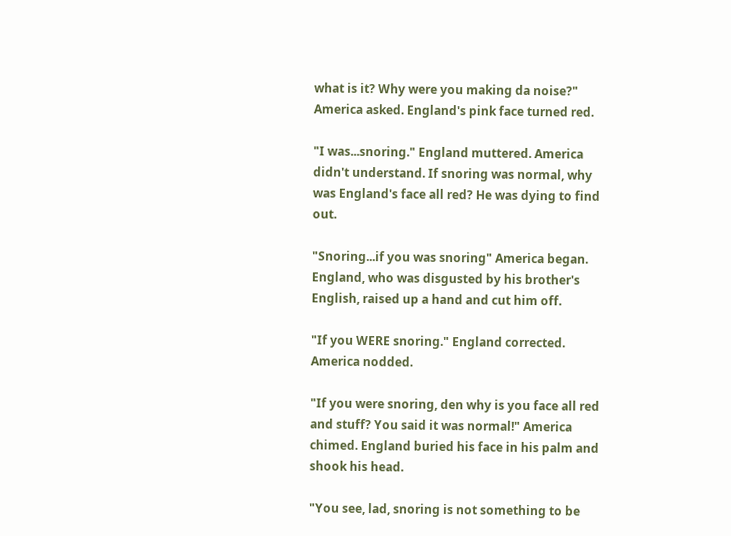what is it? Why were you making da noise?" America asked. England's pink face turned red.

"I was...snoring." England muttered. America didn't understand. If snoring was normal, why was England's face all red? He was dying to find out.

"Snoring...if you was snoring" America began. England, who was disgusted by his brother's English, raised up a hand and cut him off.

"If you WERE snoring." England corrected. America nodded.

"If you were snoring, den why is you face all red and stuff? You said it was normal!" America chimed. England buried his face in his palm and shook his head.

"You see, lad, snoring is not something to be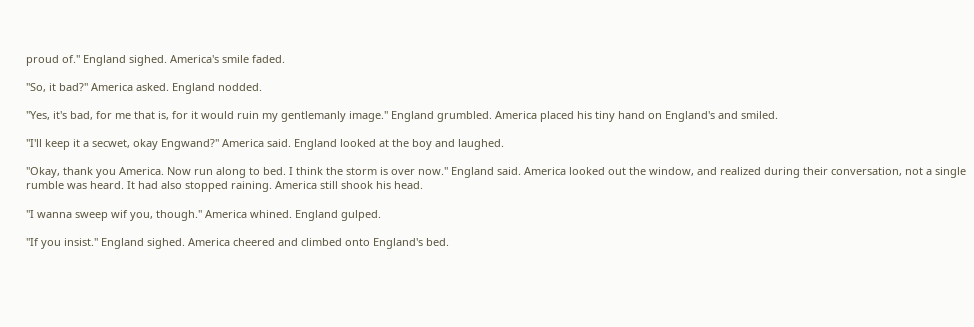proud of." England sighed. America's smile faded.

"So, it bad?" America asked. England nodded.

"Yes, it's bad, for me that is, for it would ruin my gentlemanly image." England grumbled. America placed his tiny hand on England's and smiled.

"I'll keep it a secwet, okay Engwand?" America said. England looked at the boy and laughed.

"Okay, thank you America. Now run along to bed. I think the storm is over now." England said. America looked out the window, and realized during their conversation, not a single rumble was heard. It had also stopped raining. America still shook his head.

"I wanna sweep wif you, though." America whined. England gulped.

"If you insist." England sighed. America cheered and climbed onto England's bed.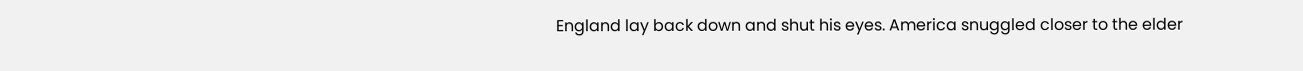England lay back down and shut his eyes. America snuggled closer to the elder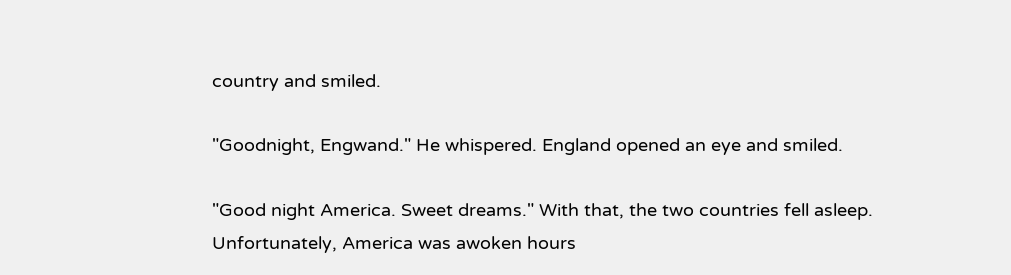country and smiled.

"Goodnight, Engwand." He whispered. England opened an eye and smiled.

"Good night America. Sweet dreams." With that, the two countries fell asleep. Unfortunately, America was awoken hours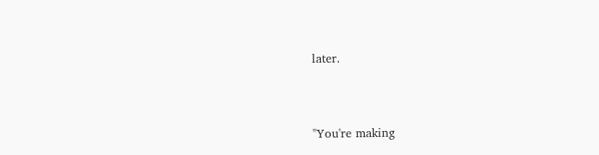later.



"You're making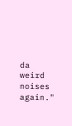da weird noises again."